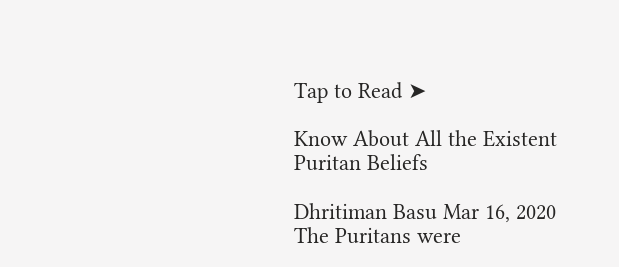Tap to Read ➤

Know About All the Existent Puritan Beliefs

Dhritiman Basu Mar 16, 2020
The Puritans were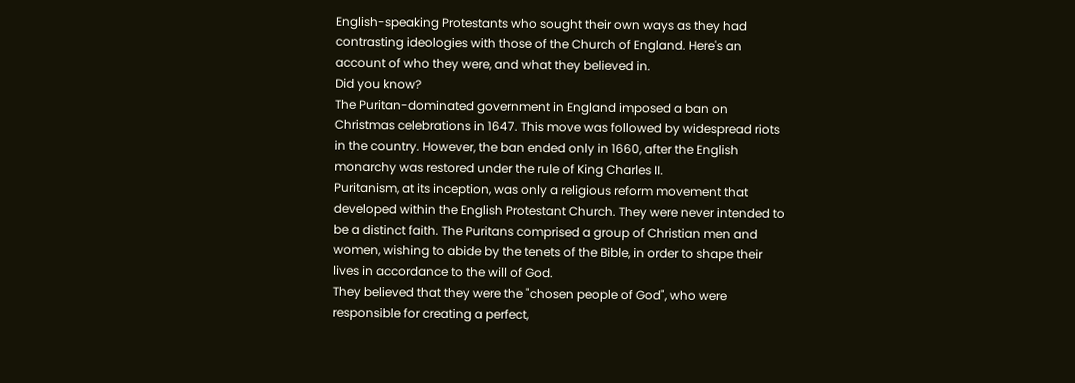English-speaking Protestants who sought their own ways as they had contrasting ideologies with those of the Church of England. Here's an account of who they were, and what they believed in.
Did you know?
The Puritan-dominated government in England imposed a ban on Christmas celebrations in 1647. This move was followed by widespread riots in the country. However, the ban ended only in 1660, after the English monarchy was restored under the rule of King Charles II.
Puritanism, at its inception, was only a religious reform movement that developed within the English Protestant Church. They were never intended to be a distinct faith. The Puritans comprised a group of Christian men and women, wishing to abide by the tenets of the Bible, in order to shape their lives in accordance to the will of God.
They believed that they were the "chosen people of God", who were responsible for creating a perfect,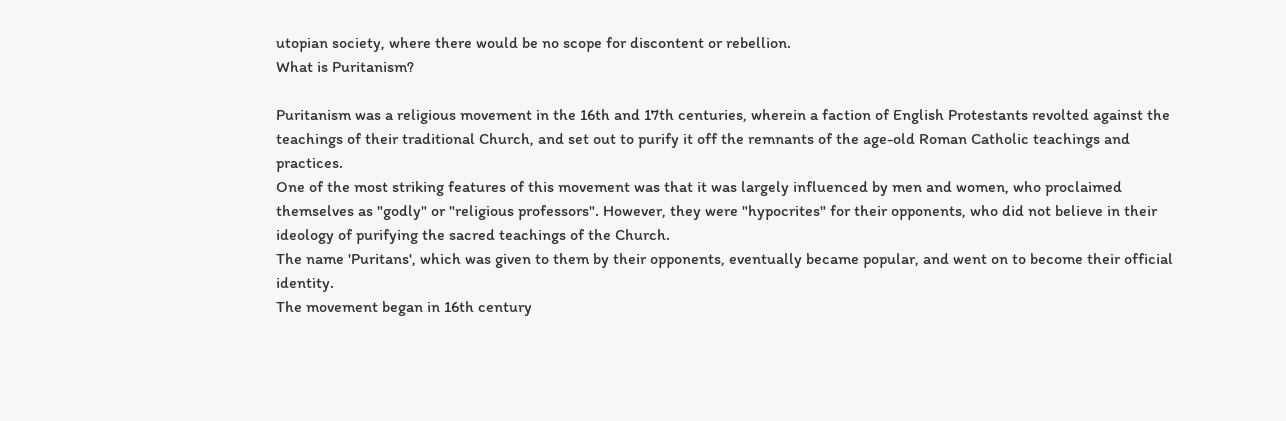utopian society, where there would be no scope for discontent or rebellion.
What is Puritanism?

Puritanism was a religious movement in the 16th and 17th centuries, wherein a faction of English Protestants revolted against the teachings of their traditional Church, and set out to purify it off the remnants of the age-old Roman Catholic teachings and practices.
One of the most striking features of this movement was that it was largely influenced by men and women, who proclaimed themselves as "godly" or "religious professors". However, they were "hypocrites" for their opponents, who did not believe in their ideology of purifying the sacred teachings of the Church.
The name 'Puritans', which was given to them by their opponents, eventually became popular, and went on to become their official identity.
The movement began in 16th century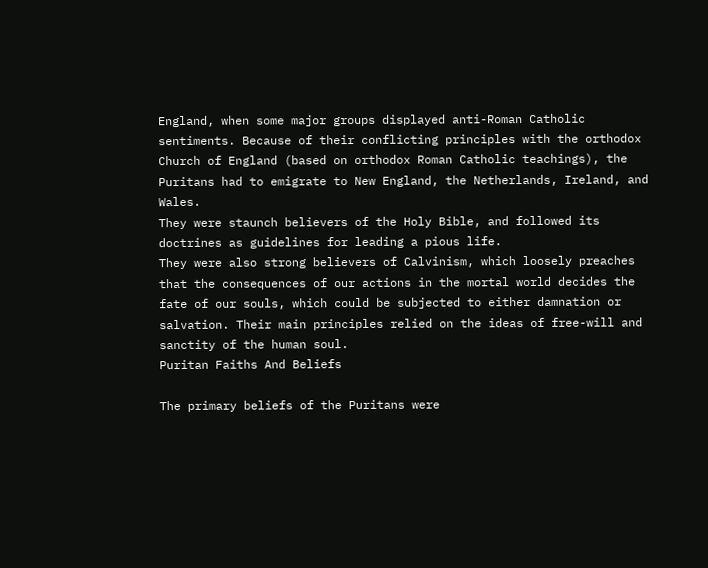England, when some major groups displayed anti-Roman Catholic sentiments. Because of their conflicting principles with the orthodox Church of England (based on orthodox Roman Catholic teachings), the Puritans had to emigrate to New England, the Netherlands, Ireland, and Wales.
They were staunch believers of the Holy Bible, and followed its doctrines as guidelines for leading a pious life.
They were also strong believers of Calvinism, which loosely preaches that the consequences of our actions in the mortal world decides the fate of our souls, which could be subjected to either damnation or salvation. Their main principles relied on the ideas of free-will and sanctity of the human soul.
Puritan Faiths And Beliefs

The primary beliefs of the Puritans were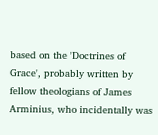based on the 'Doctrines of Grace', probably written by fellow theologians of James Arminius, who incidentally was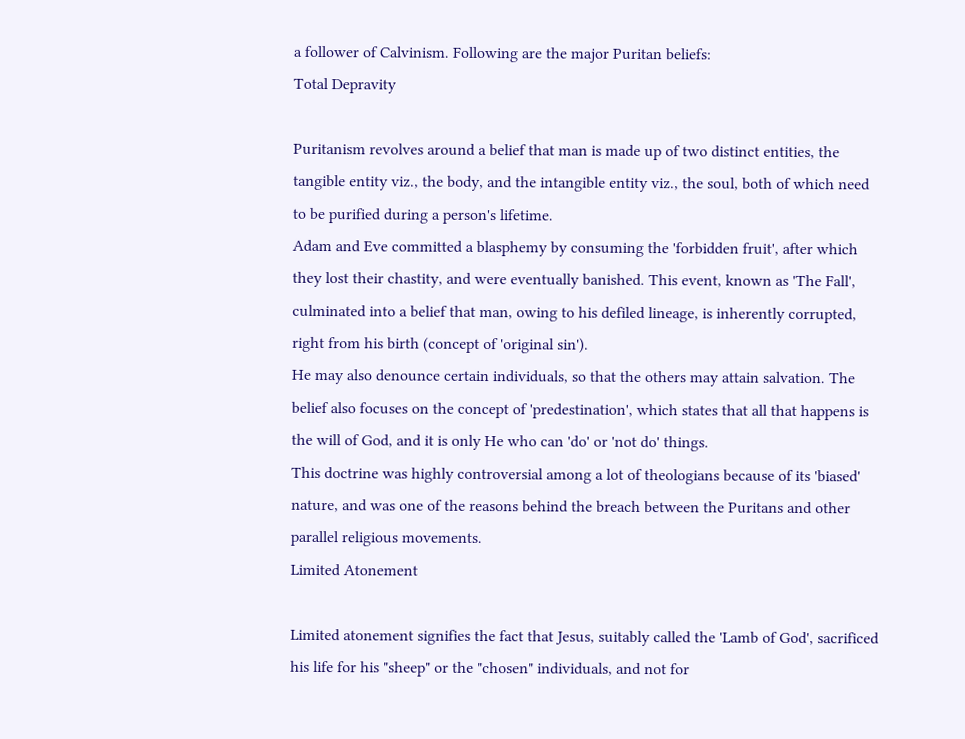a follower of Calvinism. Following are the major Puritan beliefs:
Total Depravity

Puritanism revolves around a belief that man is made up of two distinct entities, the tangible entity viz., the body, and the intangible entity viz., the soul, both of which need to be purified during a person's lifetime.
Adam and Eve committed a blasphemy by consuming the 'forbidden fruit', after which they lost their chastity, and were eventually banished. This event, known as 'The Fall', culminated into a belief that man, owing to his defiled lineage, is inherently corrupted, right from his birth (concept of 'original sin').
He may also denounce certain individuals, so that the others may attain salvation. The belief also focuses on the concept of 'predestination', which states that all that happens is the will of God, and it is only He who can 'do' or 'not do' things.
This doctrine was highly controversial among a lot of theologians because of its 'biased' nature, and was one of the reasons behind the breach between the Puritans and other parallel religious movements.
Limited Atonement

Limited atonement signifies the fact that Jesus, suitably called the 'Lamb of God', sacrificed his life for his "sheep" or the "chosen" individuals, and not for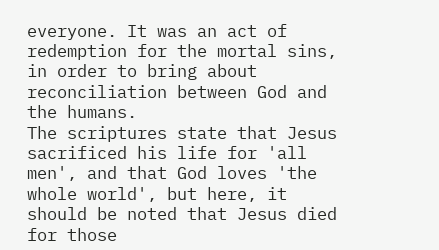everyone. It was an act of redemption for the mortal sins, in order to bring about reconciliation between God and the humans.
The scriptures state that Jesus sacrificed his life for 'all men', and that God loves 'the whole world', but here, it should be noted that Jesus died for those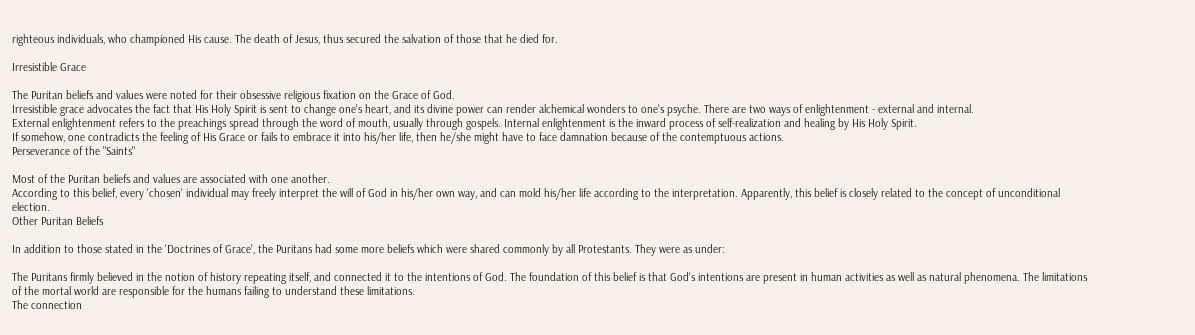righteous individuals, who championed His cause. The death of Jesus, thus secured the salvation of those that he died for.

Irresistible Grace

The Puritan beliefs and values were noted for their obsessive religious fixation on the Grace of God.
Irresistible grace advocates the fact that His Holy Spirit is sent to change one's heart, and its divine power can render alchemical wonders to one's psyche. There are two ways of enlightenment - external and internal.
External enlightenment refers to the preachings spread through the word of mouth, usually through gospels. Internal enlightenment is the inward process of self-realization and healing by His Holy Spirit.
If somehow, one contradicts the feeling of His Grace or fails to embrace it into his/her life, then he/she might have to face damnation because of the contemptuous actions.
Perseverance of the "Saints"

Most of the Puritan beliefs and values are associated with one another.
According to this belief, every 'chosen' individual may freely interpret the will of God in his/her own way, and can mold his/her life according to the interpretation. Apparently, this belief is closely related to the concept of unconditional election.
Other Puritan Beliefs

In addition to those stated in the 'Doctrines of Grace', the Puritans had some more beliefs which were shared commonly by all Protestants. They were as under:

The Puritans firmly believed in the notion of history repeating itself, and connected it to the intentions of God. The foundation of this belief is that God's intentions are present in human activities as well as natural phenomena. The limitations of the mortal world are responsible for the humans failing to understand these limitations.
The connection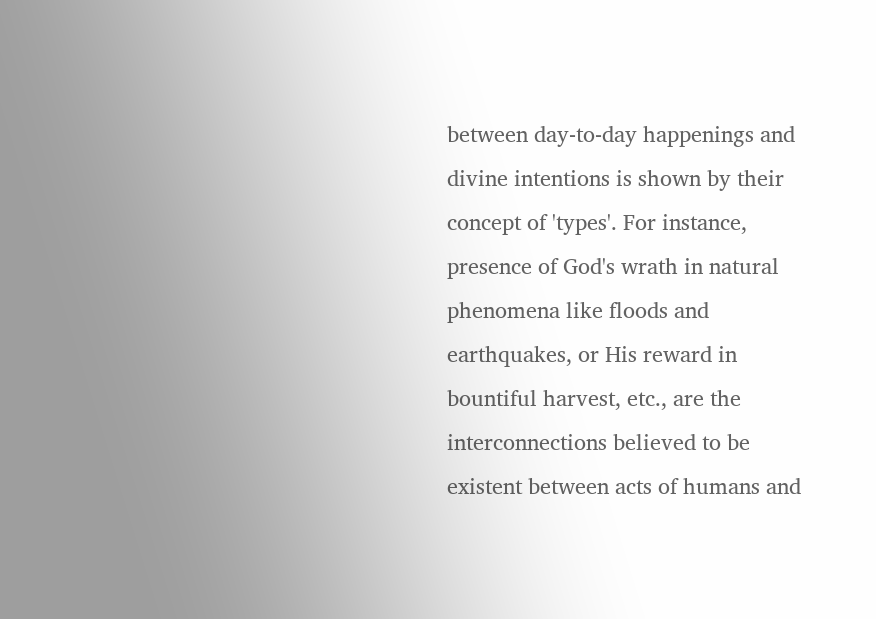between day-to-day happenings and divine intentions is shown by their concept of 'types'. For instance, presence of God's wrath in natural phenomena like floods and earthquakes, or His reward in bountiful harvest, etc., are the interconnections believed to be existent between acts of humans and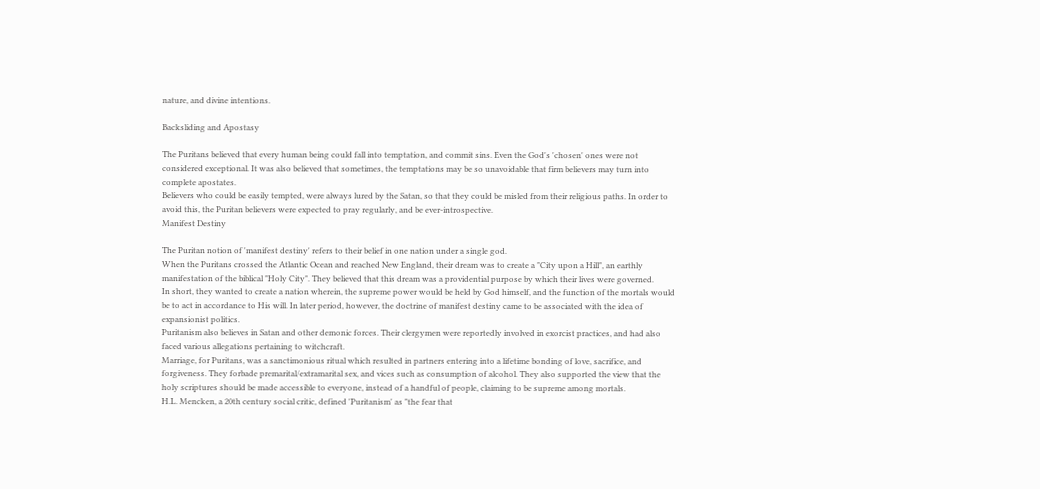nature, and divine intentions.

Backsliding and Apostasy

The Puritans believed that every human being could fall into temptation, and commit sins. Even the God's 'chosen' ones were not considered exceptional. It was also believed that sometimes, the temptations may be so unavoidable that firm believers may turn into complete apostates.
Believers who could be easily tempted, were always lured by the Satan, so that they could be misled from their religious paths. In order to avoid this, the Puritan believers were expected to pray regularly, and be ever-introspective.
Manifest Destiny

The Puritan notion of 'manifest destiny' refers to their belief in one nation under a single god.
When the Puritans crossed the Atlantic Ocean and reached New England, their dream was to create a "City upon a Hill", an earthly manifestation of the biblical "Holy City". They believed that this dream was a providential purpose by which their lives were governed.
In short, they wanted to create a nation wherein, the supreme power would be held by God himself, and the function of the mortals would be to act in accordance to His will. In later period, however, the doctrine of manifest destiny came to be associated with the idea of expansionist politics.
Puritanism also believes in Satan and other demonic forces. Their clergymen were reportedly involved in exorcist practices, and had also faced various allegations pertaining to witchcraft.
Marriage, for Puritans, was a sanctimonious ritual which resulted in partners entering into a lifetime bonding of love, sacrifice, and forgiveness. They forbade premarital/extramarital sex, and vices such as consumption of alcohol. They also supported the view that the holy scriptures should be made accessible to everyone, instead of a handful of people, claiming to be supreme among mortals.
H.L. Mencken, a 20th century social critic, defined 'Puritanism' as "the fear that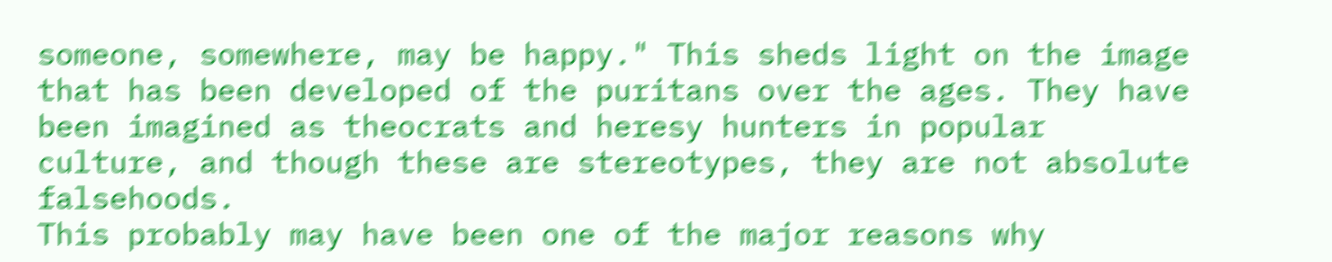someone, somewhere, may be happy." This sheds light on the image that has been developed of the puritans over the ages. They have been imagined as theocrats and heresy hunters in popular culture, and though these are stereotypes, they are not absolute falsehoods.
This probably may have been one of the major reasons why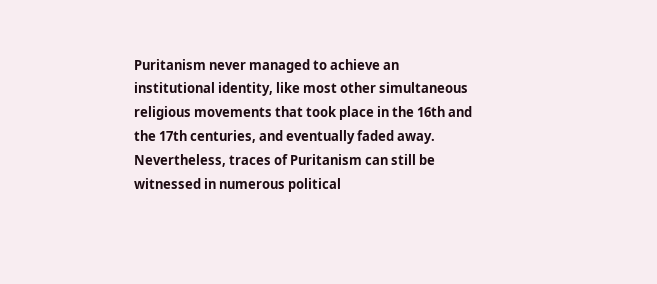Puritanism never managed to achieve an institutional identity, like most other simultaneous religious movements that took place in the 16th and the 17th centuries, and eventually faded away. Nevertheless, traces of Puritanism can still be witnessed in numerous political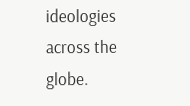ideologies across the globe.